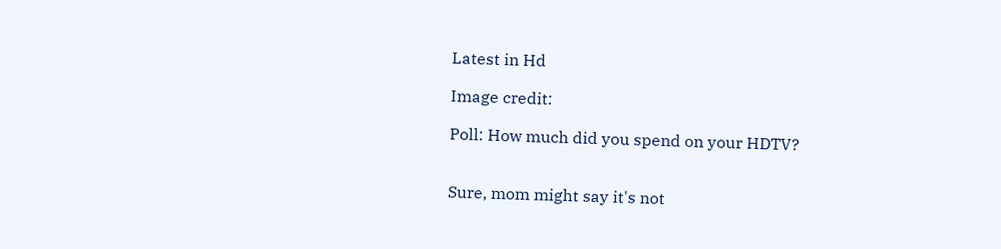Latest in Hd

Image credit:

Poll: How much did you spend on your HDTV?


Sure, mom might say it's not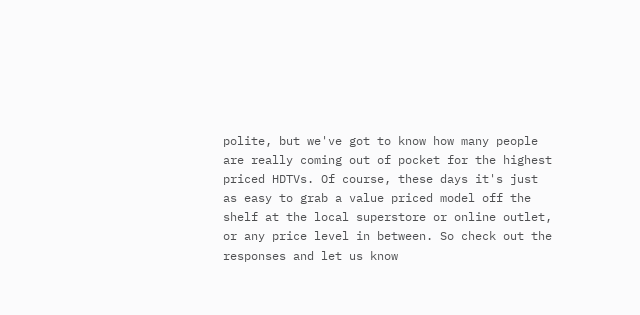polite, but we've got to know how many people are really coming out of pocket for the highest priced HDTVs. Of course, these days it's just as easy to grab a value priced model off the shelf at the local superstore or online outlet, or any price level in between. So check out the responses and let us know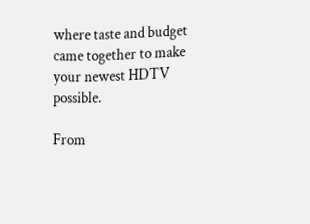where taste and budget came together to make your newest HDTV possible.

From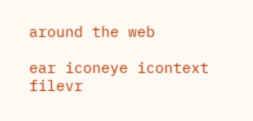around the web

ear iconeye icontext filevr